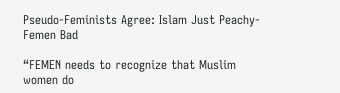Pseudo-Feminists Agree: Islam Just Peachy- Femen Bad

“FEMEN needs to recognize that Muslim women do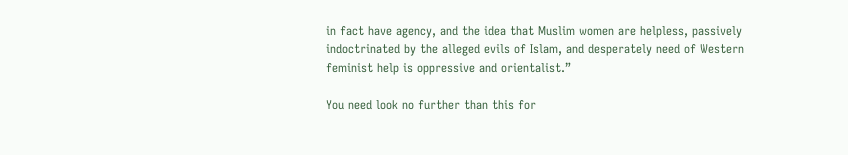in fact have agency, and the idea that Muslim women are helpless, passively indoctrinated by the alleged evils of Islam, and desperately need of Western feminist help is oppressive and orientalist.”

You need look no further than this for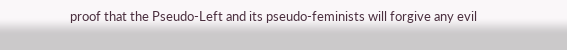proof that the Pseudo-Left and its pseudo-feminists will forgive any evil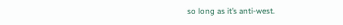so long as it’s anti-west.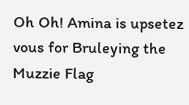Oh Oh! Amina is upsetez vous for Bruleying the Muzzie Flag